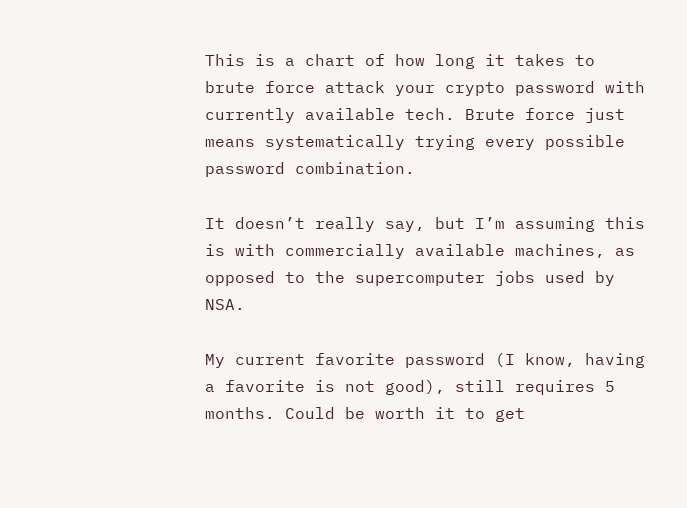This is a chart of how long it takes to brute force attack your crypto password with currently available tech. Brute force just means systematically trying every possible password combination.

It doesn’t really say, but I’m assuming this is with commercially available machines, as opposed to the supercomputer jobs used by NSA.

My current favorite password (I know, having a favorite is not good), still requires 5 months. Could be worth it to get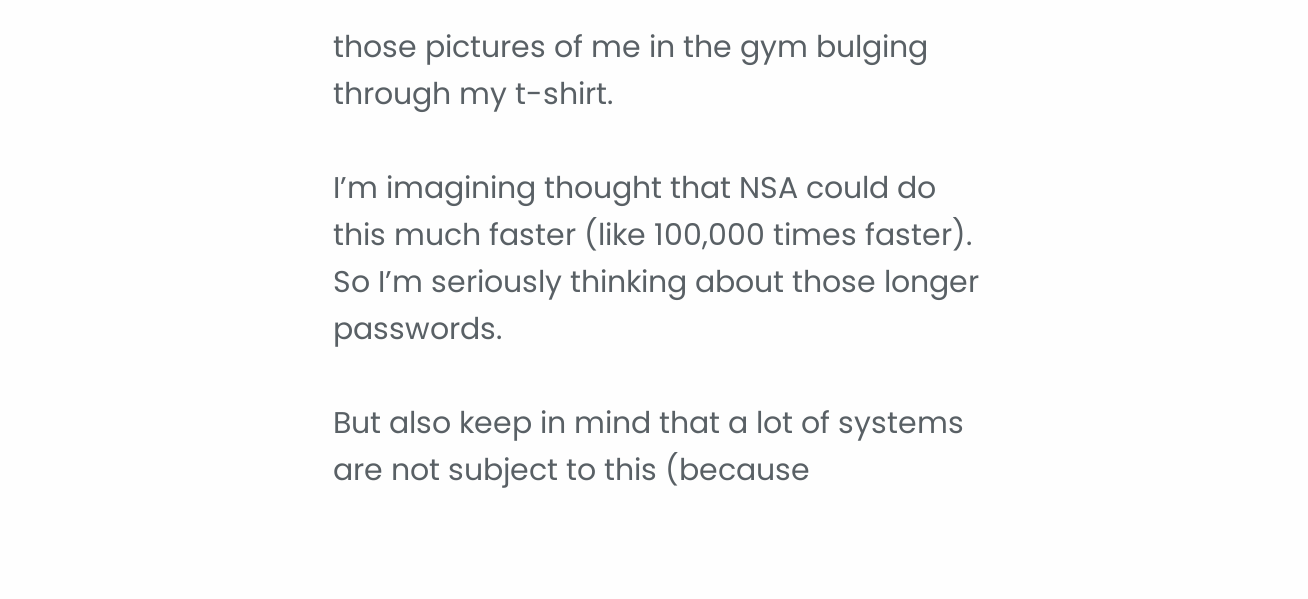those pictures of me in the gym bulging through my t-shirt.

I’m imagining thought that NSA could do this much faster (like 100,000 times faster). So I’m seriously thinking about those longer passwords.

But also keep in mind that a lot of systems are not subject to this (because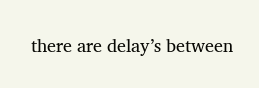there are delay’s between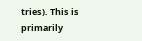tries). This is primarily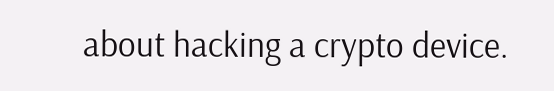about hacking a crypto device.